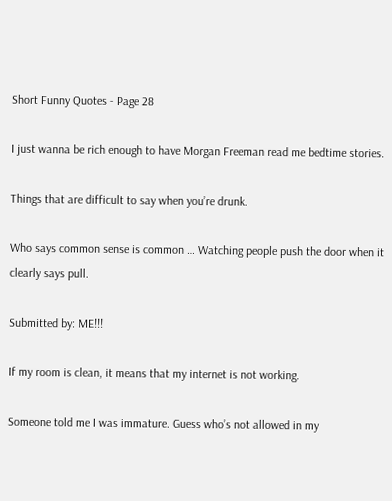Short Funny Quotes - Page 28

I just wanna be rich enough to have Morgan Freeman read me bedtime stories.

Things that are difficult to say when you’re drunk.

Who says common sense is common … Watching people push the door when it clearly says pull.

Submitted by: ME!!!

If my room is clean, it means that my internet is not working.

Someone told me I was immature. Guess who’s not allowed in my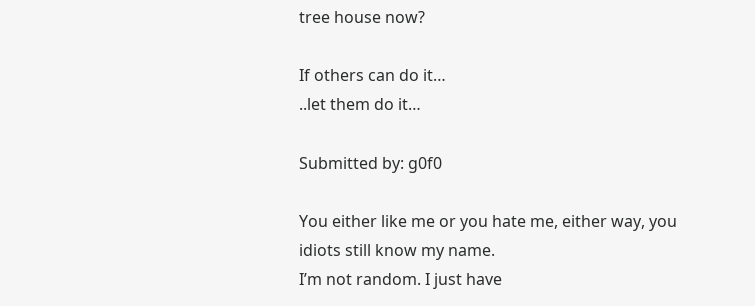tree house now?

If others can do it…
..let them do it…

Submitted by: g0f0

You either like me or you hate me, either way, you idiots still know my name.
I’m not random. I just have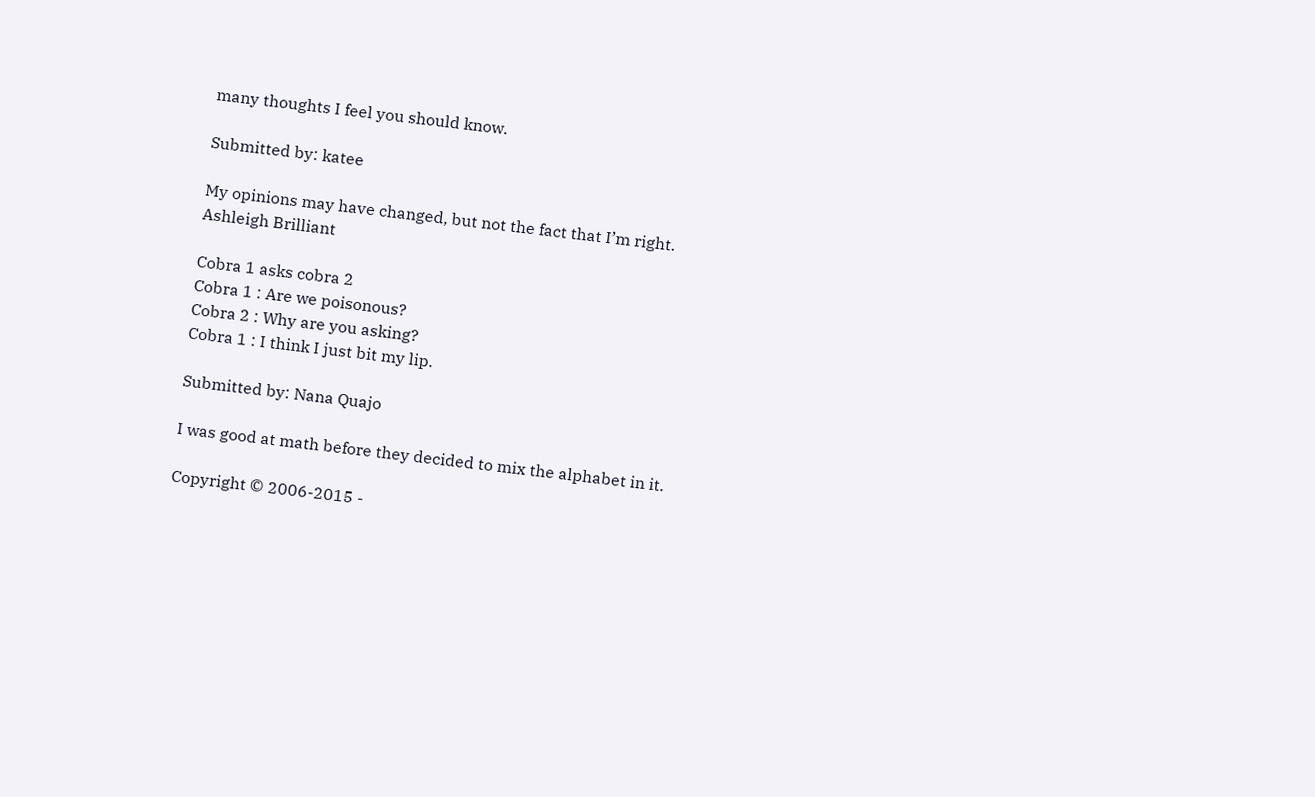many thoughts I feel you should know.

Submitted by: katee

My opinions may have changed, but not the fact that I’m right.
Ashleigh Brilliant

Cobra 1 asks cobra 2
Cobra 1 : Are we poisonous?
Cobra 2 : Why are you asking?
Cobra 1 : I think I just bit my lip.

Submitted by: Nana Quajo

I was good at math before they decided to mix the alphabet in it.

Copyright © 2006-2015 -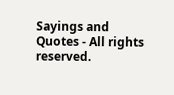Sayings and Quotes - All rights reserved.